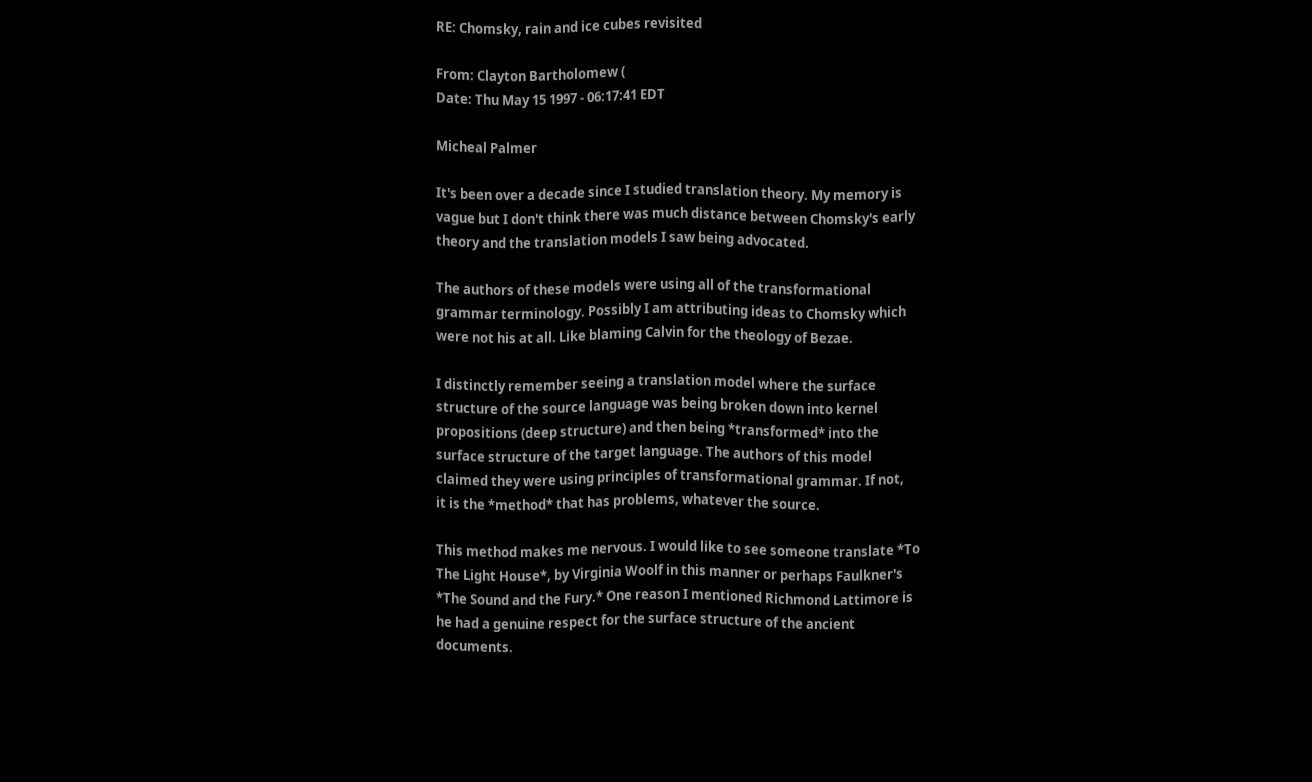RE: Chomsky, rain and ice cubes revisited

From: Clayton Bartholomew (
Date: Thu May 15 1997 - 06:17:41 EDT

Micheal Palmer

It's been over a decade since I studied translation theory. My memory is
vague but I don't think there was much distance between Chomsky's early
theory and the translation models I saw being advocated.

The authors of these models were using all of the transformational
grammar terminology. Possibly I am attributing ideas to Chomsky which
were not his at all. Like blaming Calvin for the theology of Bezae.

I distinctly remember seeing a translation model where the surface
structure of the source language was being broken down into kernel
propositions (deep structure) and then being *transformed* into the
surface structure of the target language. The authors of this model
claimed they were using principles of transformational grammar. If not,
it is the *method* that has problems, whatever the source.

This method makes me nervous. I would like to see someone translate *To
The Light House*, by Virginia Woolf in this manner or perhaps Faulkner's
*The Sound and the Fury.* One reason I mentioned Richmond Lattimore is
he had a genuine respect for the surface structure of the ancient
documents.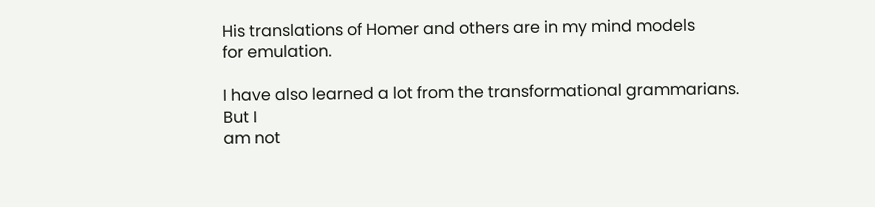His translations of Homer and others are in my mind models
for emulation.

I have also learned a lot from the transformational grammarians. But I
am not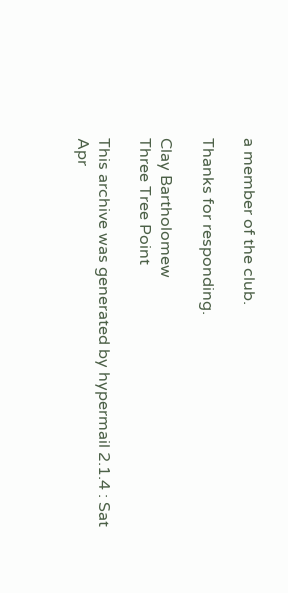a member of the club.

Thanks for responding.

Clay Bartholomew
Three Tree Point

This archive was generated by hypermail 2.1.4 : Sat Apr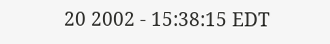20 2002 - 15:38:15 EDT